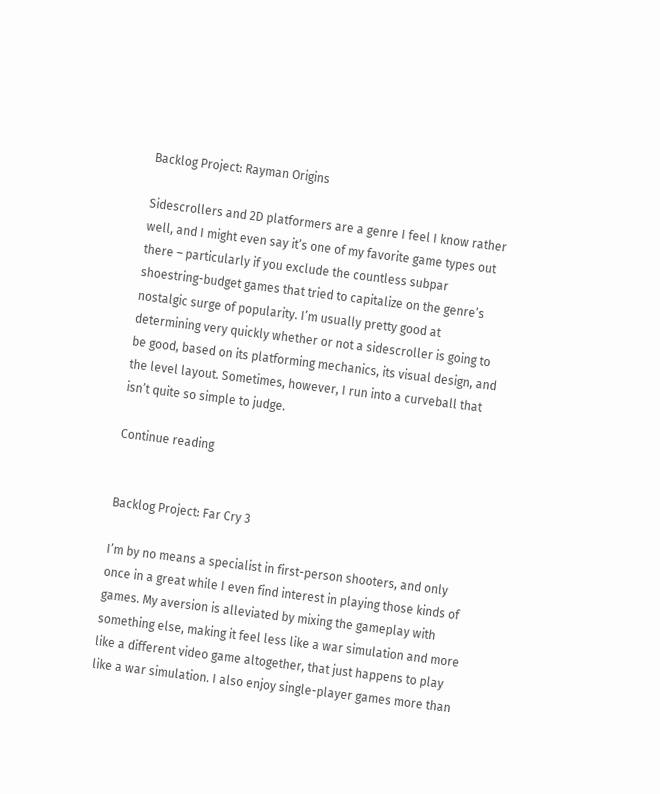Backlog Project: Rayman Origins

Sidescrollers and 2D platformers are a genre I feel I know rather well, and I might even say it’s one of my favorite game types out there – particularly if you exclude the countless subpar shoestring-budget games that tried to capitalize on the genre’s nostalgic surge of popularity. I’m usually pretty good at determining very quickly whether or not a sidescroller is going to be good, based on its platforming mechanics, its visual design, and the level layout. Sometimes, however, I run into a curveball that isn’t quite so simple to judge.

Continue reading


Backlog Project: Far Cry 3

I’m by no means a specialist in first-person shooters, and only once in a great while I even find interest in playing those kinds of games. My aversion is alleviated by mixing the gameplay with something else, making it feel less like a war simulation and more like a different video game altogether, that just happens to play like a war simulation. I also enjoy single-player games more than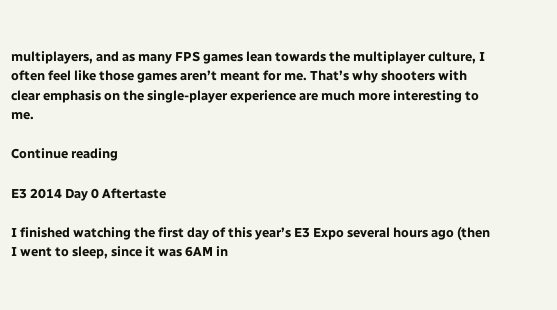multiplayers, and as many FPS games lean towards the multiplayer culture, I often feel like those games aren’t meant for me. That’s why shooters with clear emphasis on the single-player experience are much more interesting to me.

Continue reading

E3 2014 Day 0 Aftertaste

I finished watching the first day of this year’s E3 Expo several hours ago (then I went to sleep, since it was 6AM in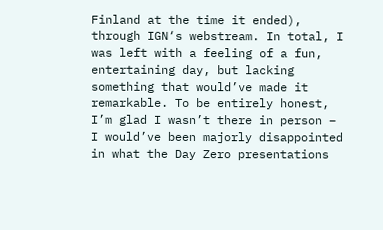Finland at the time it ended), through IGN‘s webstream. In total, I was left with a feeling of a fun, entertaining day, but lacking something that would’ve made it remarkable. To be entirely honest, I’m glad I wasn’t there in person – I would’ve been majorly disappointed in what the Day Zero presentations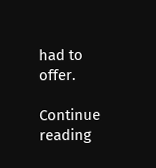had to offer.

Continue reading